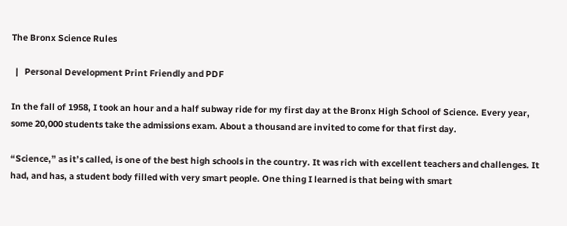The Bronx Science Rules

  |   Personal Development Print Friendly and PDF

In the fall of 1958, I took an hour and a half subway ride for my first day at the Bronx High School of Science. Every year, some 20,000 students take the admissions exam. About a thousand are invited to come for that first day.

“Science,” as it’s called, is one of the best high schools in the country. It was rich with excellent teachers and challenges. It had, and has, a student body filled with very smart people. One thing I learned is that being with smart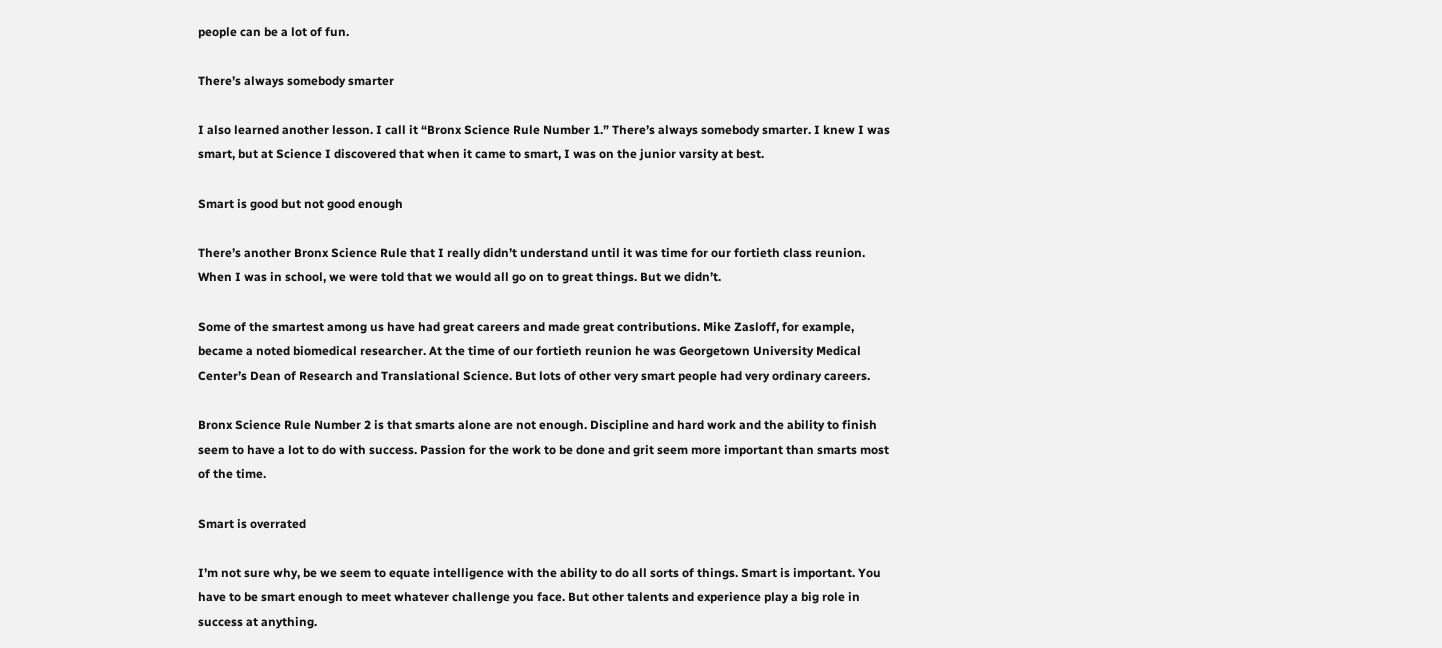people can be a lot of fun.

There’s always somebody smarter

I also learned another lesson. I call it “Bronx Science Rule Number 1.” There’s always somebody smarter. I knew I was smart, but at Science I discovered that when it came to smart, I was on the junior varsity at best.

Smart is good but not good enough

There’s another Bronx Science Rule that I really didn’t understand until it was time for our fortieth class reunion. When I was in school, we were told that we would all go on to great things. But we didn’t.

Some of the smartest among us have had great careers and made great contributions. Mike Zasloff, for example, became a noted biomedical researcher. At the time of our fortieth reunion he was Georgetown University Medical Center’s Dean of Research and Translational Science. But lots of other very smart people had very ordinary careers.

Bronx Science Rule Number 2 is that smarts alone are not enough. Discipline and hard work and the ability to finish seem to have a lot to do with success. Passion for the work to be done and grit seem more important than smarts most of the time.

Smart is overrated

I’m not sure why, be we seem to equate intelligence with the ability to do all sorts of things. Smart is important. You have to be smart enough to meet whatever challenge you face. But other talents and experience play a big role in success at anything.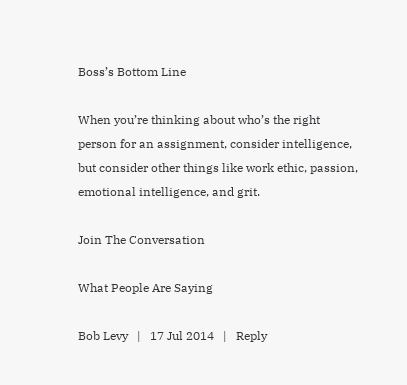Boss’s Bottom Line

When you’re thinking about who’s the right person for an assignment, consider intelligence, but consider other things like work ethic, passion, emotional intelligence, and grit.

Join The Conversation

What People Are Saying

Bob Levy   |   17 Jul 2014   |   Reply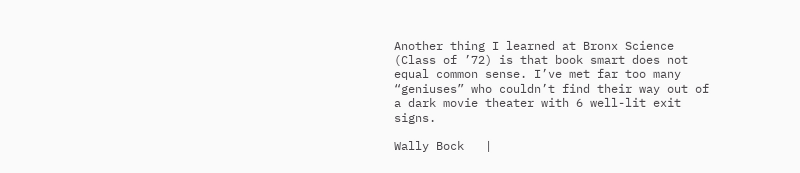Another thing I learned at Bronx Science (Class of ’72) is that book smart does not equal common sense. I’ve met far too many “geniuses” who couldn’t find their way out of a dark movie theater with 6 well-lit exit signs.

Wally Bock   |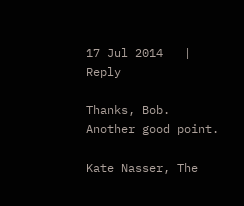17 Jul 2014   |   Reply

Thanks, Bob. Another good point.

Kate Nasser, The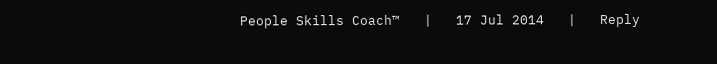People Skills Coach™   |   17 Jul 2014   |   Reply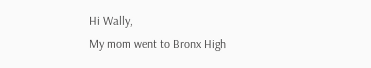Hi Wally,
My mom went to Bronx High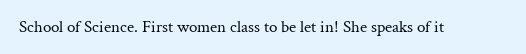School of Science. First women class to be let in! She speaks of it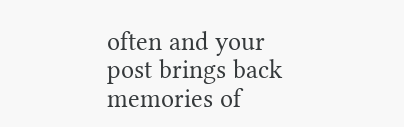often and your post brings back memories of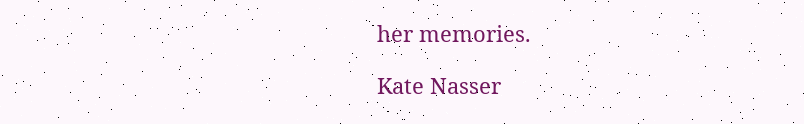her memories.

Kate Nasser